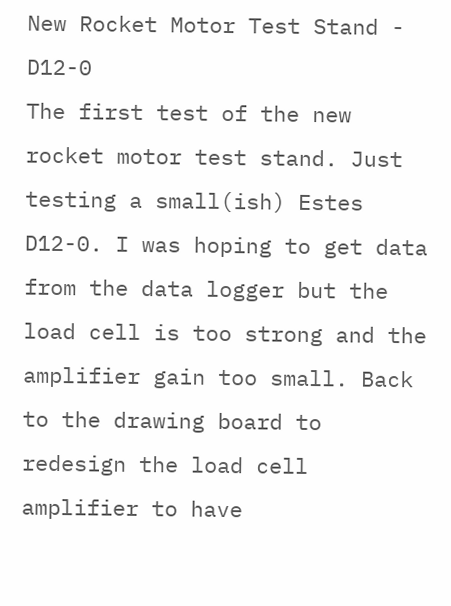New Rocket Motor Test Stand - D12-0
The first test of the new rocket motor test stand. Just testing a small(ish) Estes D12-0. I was hoping to get data from the data logger but the load cell is too strong and the amplifier gain too small. Back to the drawing board to redesign the load cell amplifier to have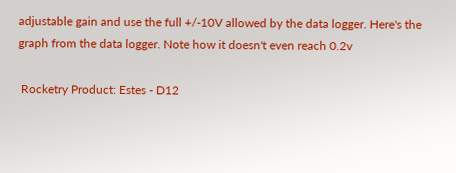adjustable gain and use the full +/-10V allowed by the data logger. Here's the graph from the data logger. Note how it doesn't even reach 0.2v

 Rocketry Product: Estes - D12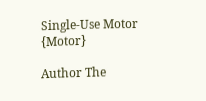Single-Use Motor {Motor}

Author The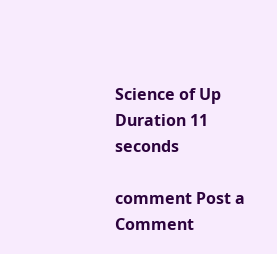Science of Up
Duration 11 seconds

comment Post a Comment